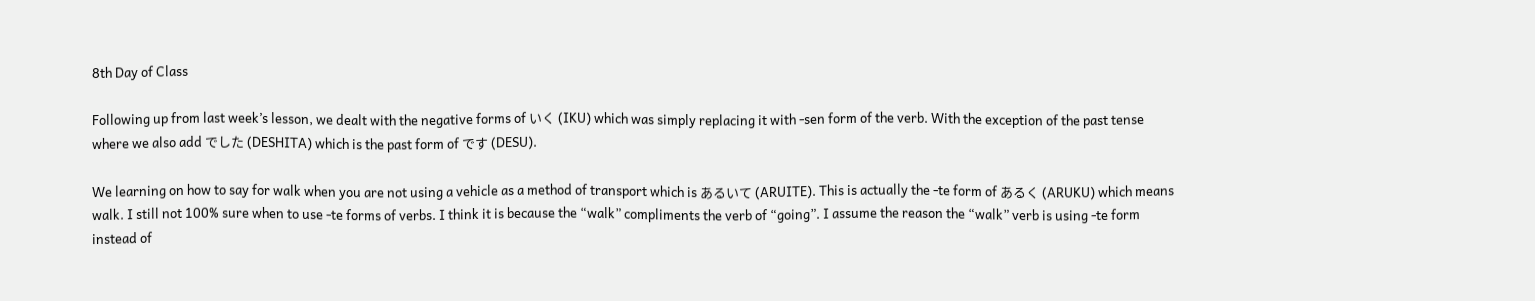8th Day of Class

Following up from last week’s lesson, we dealt with the negative forms of いく (IKU) which was simply replacing it with -sen form of the verb. With the exception of the past tense where we also add でした (DESHITA) which is the past form of です (DESU).

We learning on how to say for walk when you are not using a vehicle as a method of transport which is あるいて (ARUITE). This is actually the -te form of あるく (ARUKU) which means walk. I still not 100% sure when to use -te forms of verbs. I think it is because the “walk” compliments the verb of “going”. I assume the reason the “walk” verb is using -te form instead of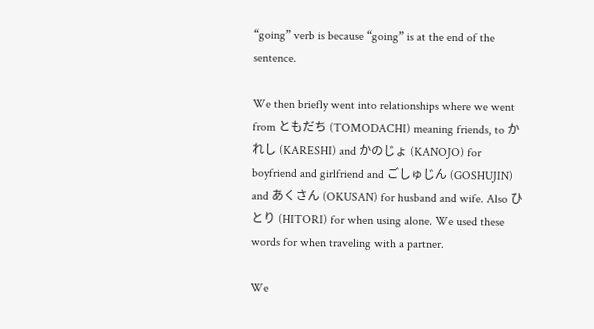“going” verb is because “going” is at the end of the sentence.

We then briefly went into relationships where we went from ともだち (TOMODACHI) meaning friends, to かれし (KARESHI) and かのじょ (KANOJO) for boyfriend and girlfriend and ごしゅじん (GOSHUJIN) and あくさん (OKUSAN) for husband and wife. Also ひとり (HITORI) for when using alone. We used these words for when traveling with a partner.

We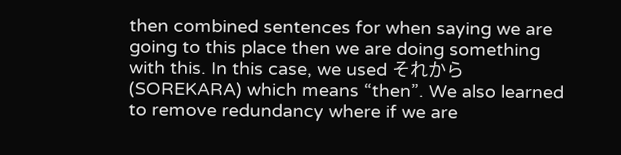then combined sentences for when saying we are going to this place then we are doing something with this. In this case, we used それから (SOREKARA) which means “then”. We also learned to remove redundancy where if we are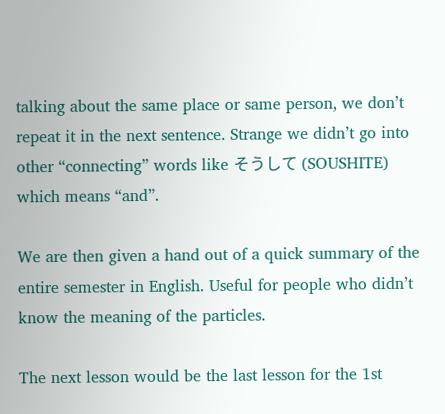talking about the same place or same person, we don’t repeat it in the next sentence. Strange we didn’t go into other “connecting” words like そうして (SOUSHITE) which means “and”.

We are then given a hand out of a quick summary of the entire semester in English. Useful for people who didn’t know the meaning of the particles.

The next lesson would be the last lesson for the 1st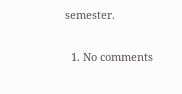semester.


  1. No comments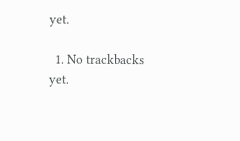yet.

  1. No trackbacks yet.